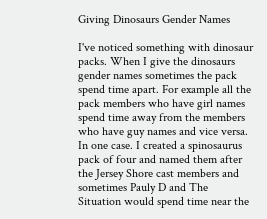Giving Dinosaurs Gender Names

I've noticed something with dinosaur packs. When I give the dinosaurs gender names sometimes the pack spend time apart. For example all the pack members who have girl names spend time away from the members who have guy names and vice versa.
In one case. I created a spinosaurus pack of four and named them after the Jersey Shore cast members and sometimes Pauly D and The Situation would spend time near the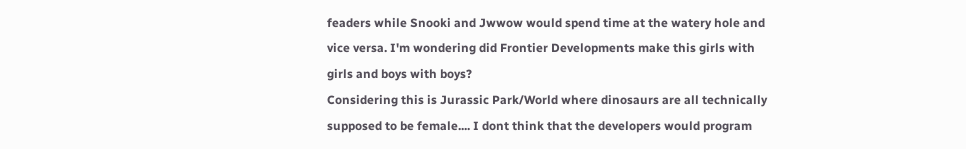feaders while Snooki and Jwwow would spend time at the watery hole and vice versa. I'm wondering did Frontier Developments make this girls with girls and boys with boys?
Considering this is Jurassic Park/World where dinosaurs are all technically supposed to be female.... I dont think that the developers would program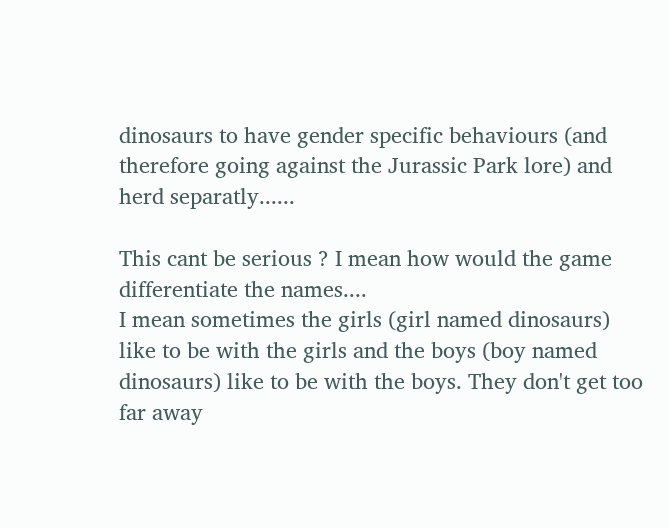dinosaurs to have gender specific behaviours (and therefore going against the Jurassic Park lore) and herd separatly......

This cant be serious ? I mean how would the game differentiate the names....
I mean sometimes the girls (girl named dinosaurs) like to be with the girls and the boys (boy named dinosaurs) like to be with the boys. They don't get too far away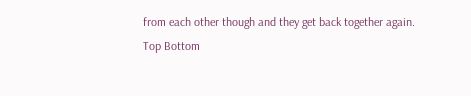from each other though and they get back together again.
Top Bottom